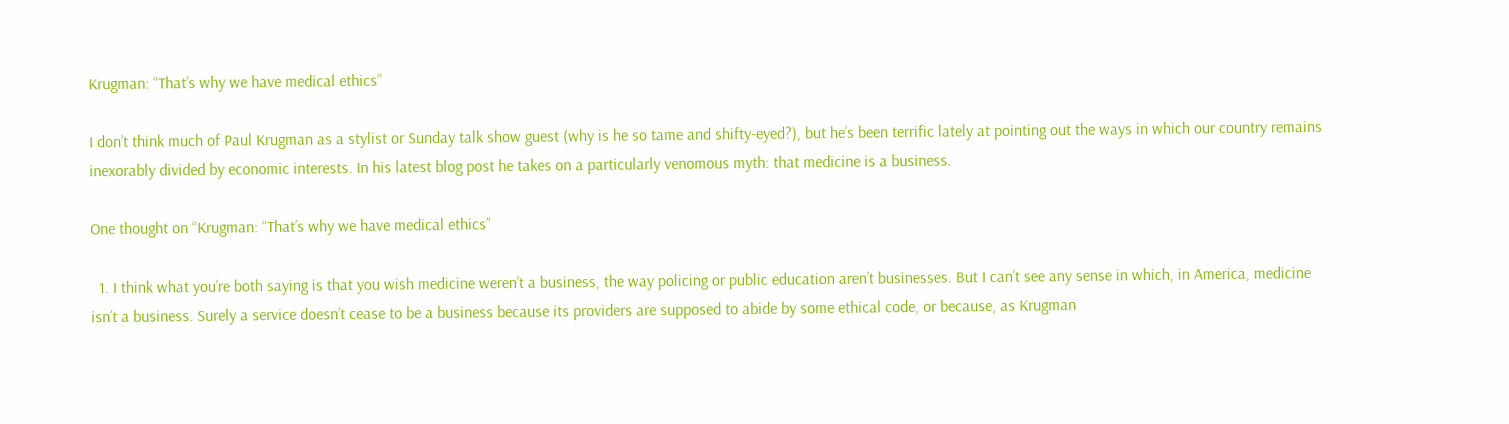Krugman: “That’s why we have medical ethics”

I don’t think much of Paul Krugman as a stylist or Sunday talk show guest (why is he so tame and shifty-eyed?), but he’s been terrific lately at pointing out the ways in which our country remains inexorably divided by economic interests. In his latest blog post he takes on a particularly venomous myth: that medicine is a business.

One thought on “Krugman: “That’s why we have medical ethics”

  1. I think what you’re both saying is that you wish medicine weren’t a business, the way policing or public education aren’t businesses. But I can’t see any sense in which, in America, medicine isn’t a business. Surely a service doesn’t cease to be a business because its providers are supposed to abide by some ethical code, or because, as Krugman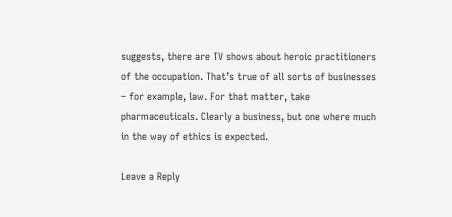suggests, there are TV shows about heroic practitioners of the occupation. That’s true of all sorts of businesses – for example, law. For that matter, take pharmaceuticals. Clearly a business, but one where much in the way of ethics is expected.

Leave a Reply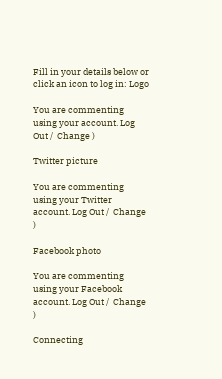Fill in your details below or click an icon to log in: Logo

You are commenting using your account. Log Out /  Change )

Twitter picture

You are commenting using your Twitter account. Log Out /  Change )

Facebook photo

You are commenting using your Facebook account. Log Out /  Change )

Connecting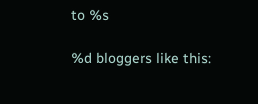to %s

%d bloggers like this: